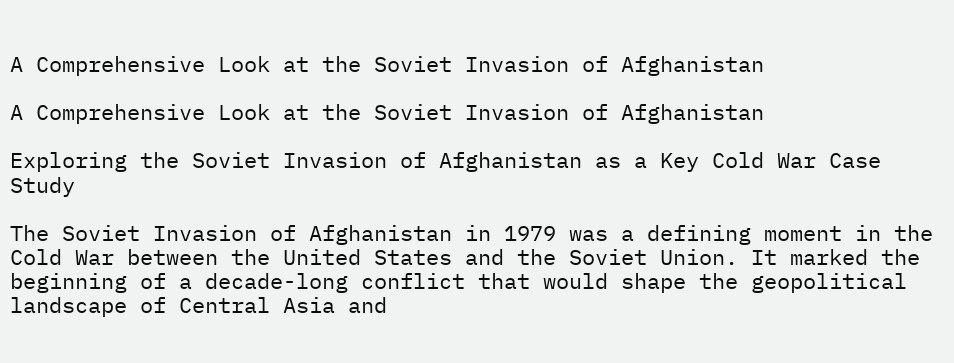A Comprehensive Look at the Soviet Invasion of Afghanistan

A Comprehensive Look at the Soviet Invasion of Afghanistan

Exploring the Soviet Invasion of Afghanistan as a Key Cold War Case Study

The Soviet Invasion of Afghanistan in 1979 was a defining moment in the Cold War between the United States and the Soviet Union. It marked the beginning of a decade-long conflict that would shape the geopolitical landscape of Central Asia and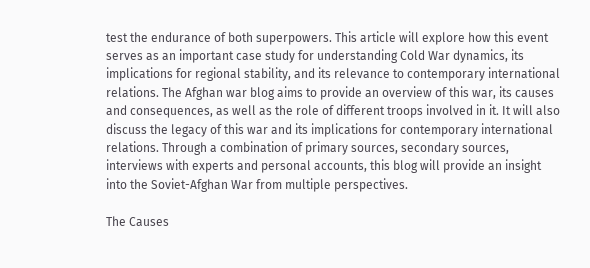test the endurance of both superpowers. This article will explore how this event serves as an important case study for understanding Cold War dynamics, its implications for regional stability, and its relevance to contemporary international relations. The Afghan war blog aims to provide an overview of this war, its causes and consequences, as well as the role of different troops involved in it. It will also discuss the legacy of this war and its implications for contemporary international relations. Through a combination of primary sources, secondary sources, interviews with experts and personal accounts, this blog will provide an insight into the Soviet-Afghan War from multiple perspectives.

The Causes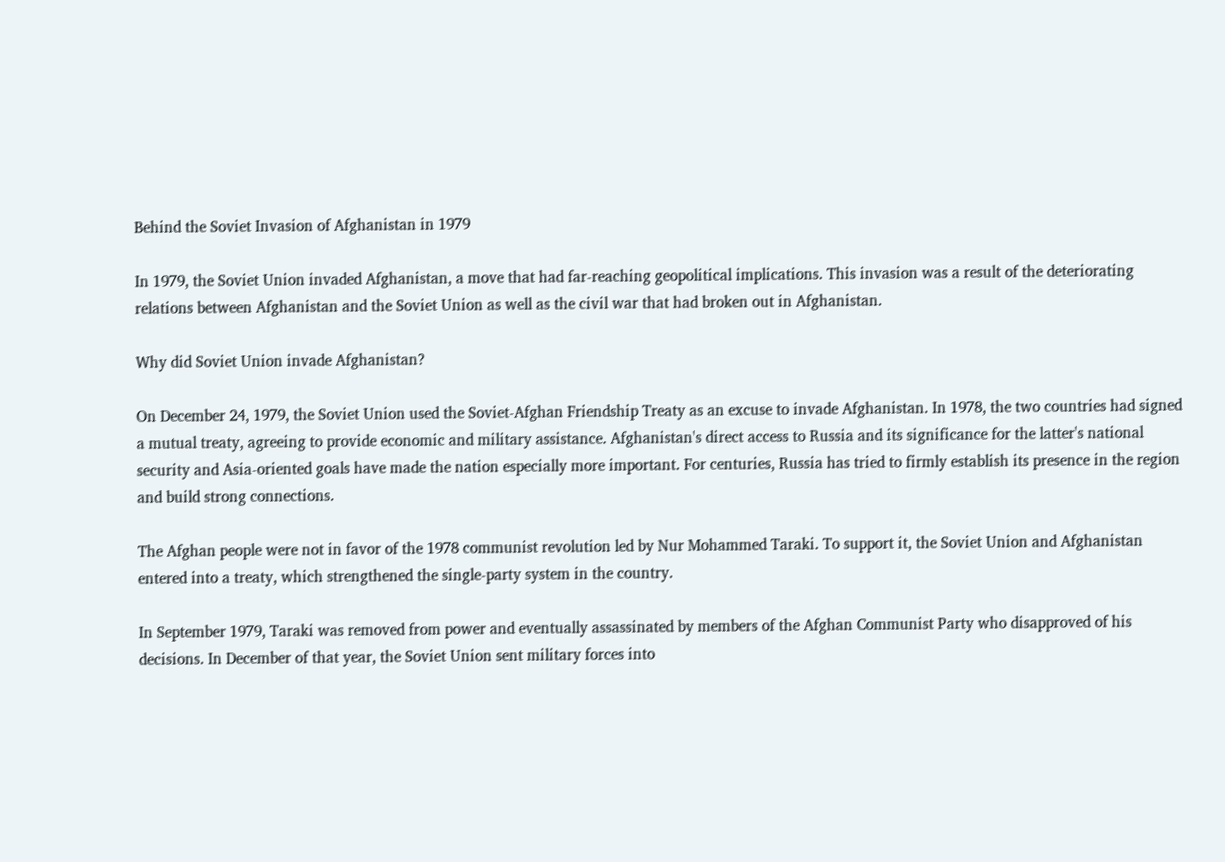Behind the Soviet Invasion of Afghanistan in 1979

In 1979, the Soviet Union invaded Afghanistan, a move that had far-reaching geopolitical implications. This invasion was a result of the deteriorating relations between Afghanistan and the Soviet Union as well as the civil war that had broken out in Afghanistan.

Why did Soviet Union invade Afghanistan?

On December 24, 1979, the Soviet Union used the Soviet-Afghan Friendship Treaty as an excuse to invade Afghanistan. In 1978, the two countries had signed a mutual treaty, agreeing to provide economic and military assistance. Afghanistan's direct access to Russia and its significance for the latter's national security and Asia-oriented goals have made the nation especially more important. For centuries, Russia has tried to firmly establish its presence in the region and build strong connections.

The Afghan people were not in favor of the 1978 communist revolution led by Nur Mohammed Taraki. To support it, the Soviet Union and Afghanistan entered into a treaty, which strengthened the single-party system in the country.

In September 1979, Taraki was removed from power and eventually assassinated by members of the Afghan Communist Party who disapproved of his decisions. In December of that year, the Soviet Union sent military forces into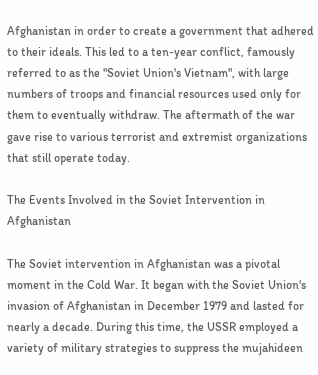Afghanistan in order to create a government that adhered to their ideals. This led to a ten-year conflict, famously referred to as the "Soviet Union's Vietnam", with large numbers of troops and financial resources used only for them to eventually withdraw. The aftermath of the war gave rise to various terrorist and extremist organizations that still operate today.

The Events Involved in the Soviet Intervention in Afghanistan

The Soviet intervention in Afghanistan was a pivotal moment in the Cold War. It began with the Soviet Union's invasion of Afghanistan in December 1979 and lasted for nearly a decade. During this time, the USSR employed a variety of military strategies to suppress the mujahideen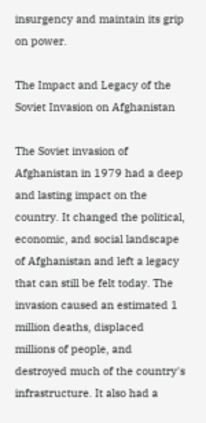insurgency and maintain its grip on power.

The Impact and Legacy of the Soviet Invasion on Afghanistan

The Soviet invasion of Afghanistan in 1979 had a deep and lasting impact on the country. It changed the political, economic, and social landscape of Afghanistan and left a legacy that can still be felt today. The invasion caused an estimated 1 million deaths, displaced millions of people, and destroyed much of the country's infrastructure. It also had a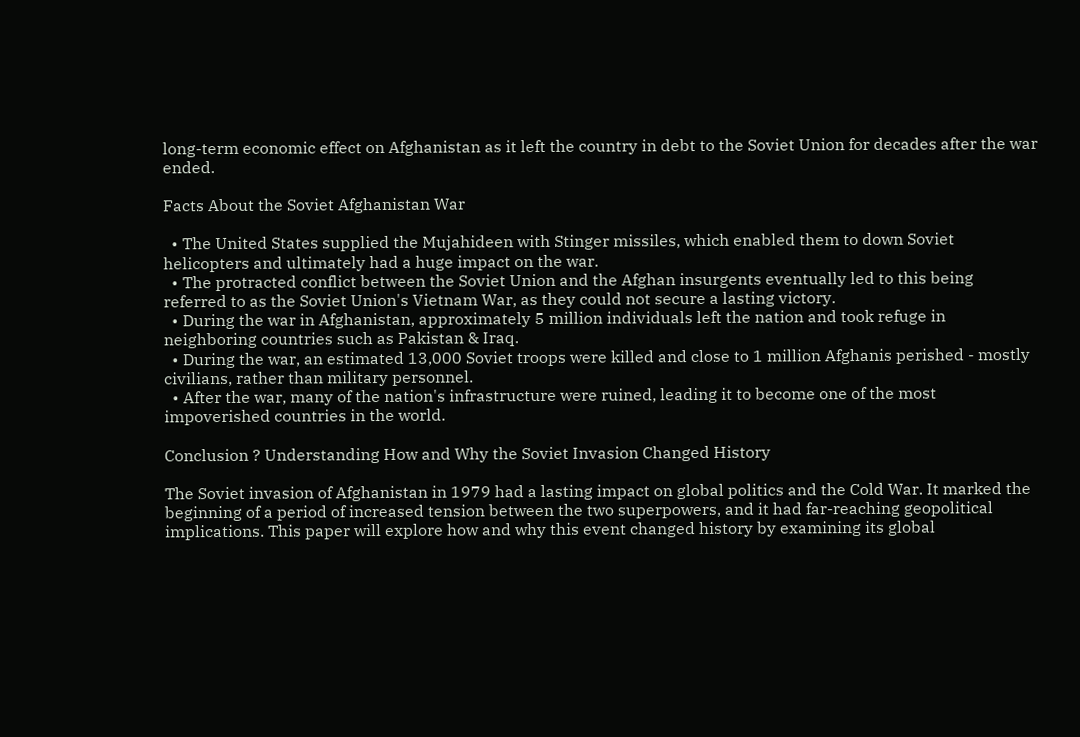long-term economic effect on Afghanistan as it left the country in debt to the Soviet Union for decades after the war ended.

Facts About the Soviet Afghanistan War

  • The United States supplied the Mujahideen with Stinger missiles, which enabled them to down Soviet helicopters and ultimately had a huge impact on the war.
  • The protracted conflict between the Soviet Union and the Afghan insurgents eventually led to this being referred to as the Soviet Union's Vietnam War, as they could not secure a lasting victory.
  • During the war in Afghanistan, approximately 5 million individuals left the nation and took refuge in neighboring countries such as Pakistan & Iraq.
  • During the war, an estimated 13,000 Soviet troops were killed and close to 1 million Afghanis perished - mostly civilians, rather than military personnel.
  • After the war, many of the nation's infrastructure were ruined, leading it to become one of the most impoverished countries in the world.

Conclusion ? Understanding How and Why the Soviet Invasion Changed History

The Soviet invasion of Afghanistan in 1979 had a lasting impact on global politics and the Cold War. It marked the beginning of a period of increased tension between the two superpowers, and it had far-reaching geopolitical implications. This paper will explore how and why this event changed history by examining its global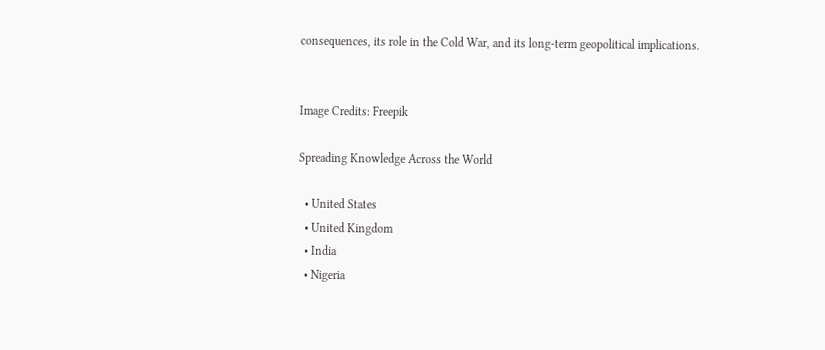consequences, its role in the Cold War, and its long-term geopolitical implications.


Image Credits: Freepik

Spreading Knowledge Across the World

  • United States
  • United Kingdom
  • India
  • Nigeria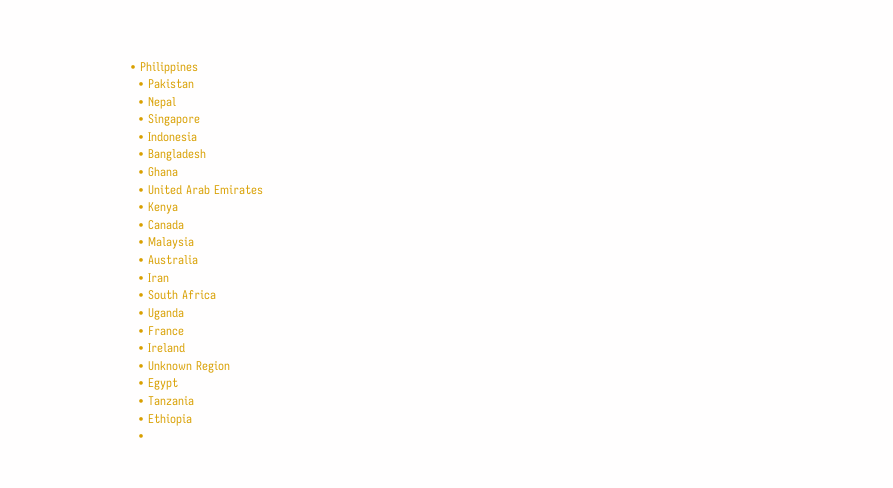• Philippines
  • Pakistan
  • Nepal
  • Singapore
  • Indonesia
  • Bangladesh
  • Ghana
  • United Arab Emirates
  • Kenya
  • Canada
  • Malaysia
  • Australia
  • Iran
  • South Africa
  • Uganda
  • France
  • Ireland
  • Unknown Region
  • Egypt
  • Tanzania
  • Ethiopia
  •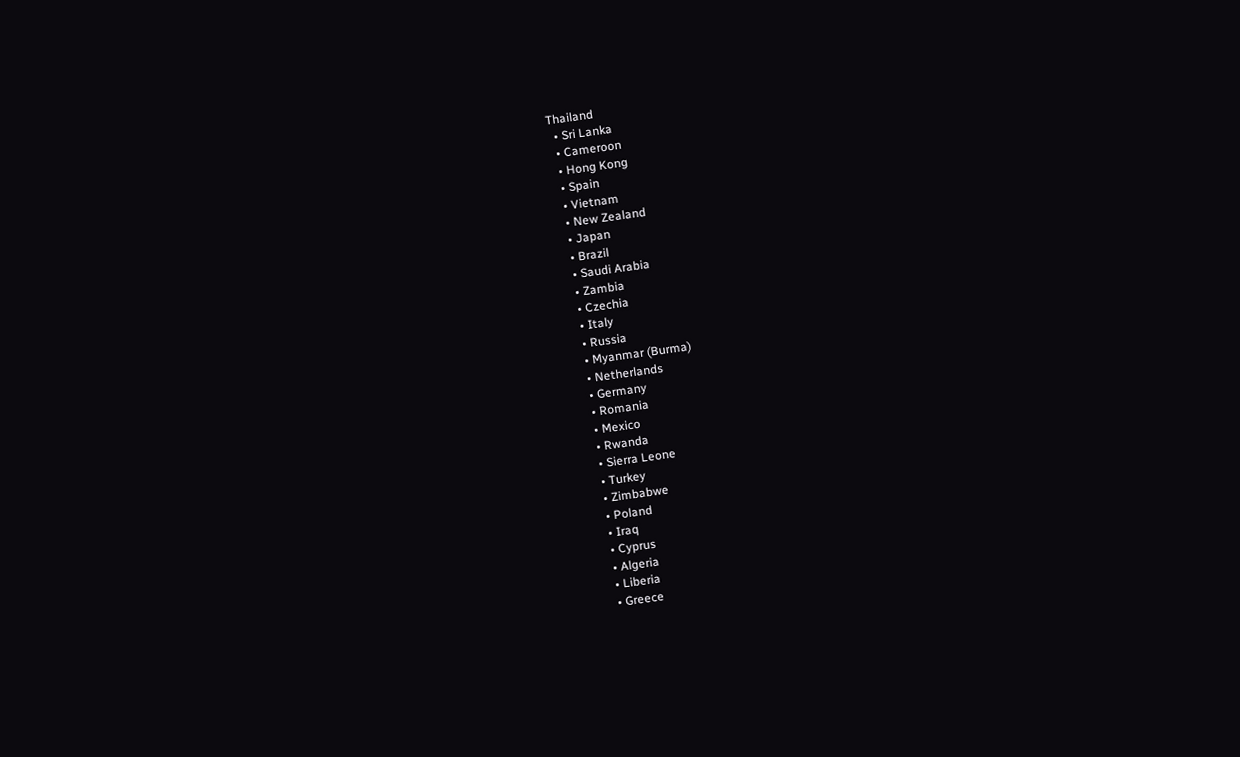Thailand
  • Sri Lanka
  • Cameroon
  • Hong Kong
  • Spain
  • Vietnam
  • New Zealand
  • Japan
  • Brazil
  • Saudi Arabia
  • Zambia
  • Czechia
  • Italy
  • Russia
  • Myanmar (Burma)
  • Netherlands
  • Germany
  • Romania
  • Mexico
  • Rwanda
  • Sierra Leone
  • Turkey
  • Zimbabwe
  • Poland
  • Iraq
  • Cyprus
  • Algeria
  • Liberia
  • Greece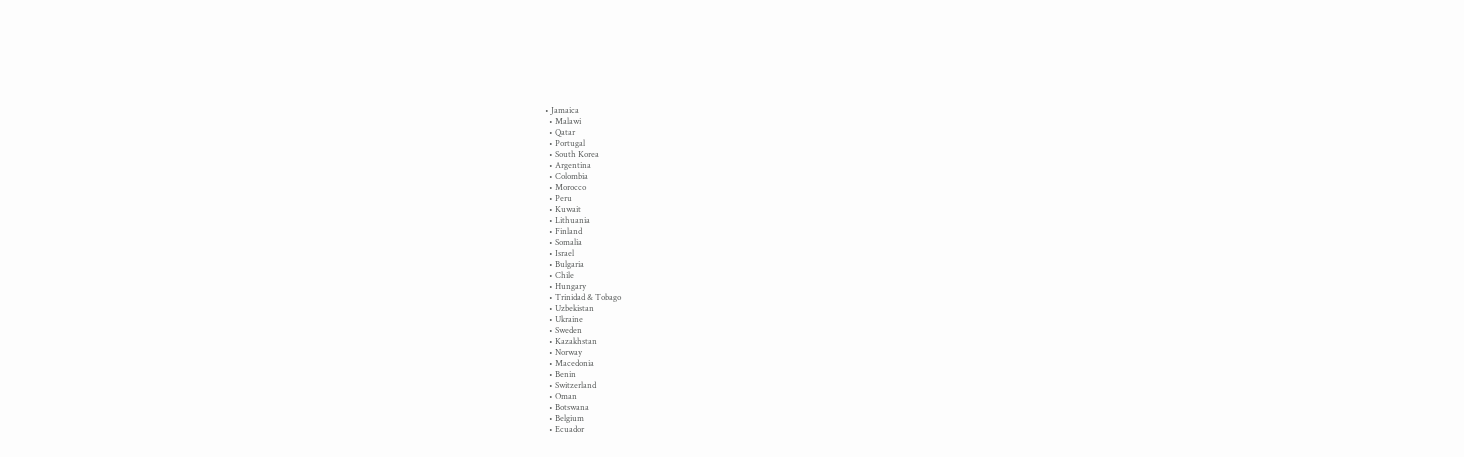• Jamaica
  • Malawi
  • Qatar
  • Portugal
  • South Korea
  • Argentina
  • Colombia
  • Morocco
  • Peru
  • Kuwait
  • Lithuania
  • Finland
  • Somalia
  • Israel
  • Bulgaria
  • Chile
  • Hungary
  • Trinidad & Tobago
  • Uzbekistan
  • Ukraine
  • Sweden
  • Kazakhstan
  • Norway
  • Macedonia
  • Benin
  • Switzerland
  • Oman
  • Botswana
  • Belgium
  • Ecuador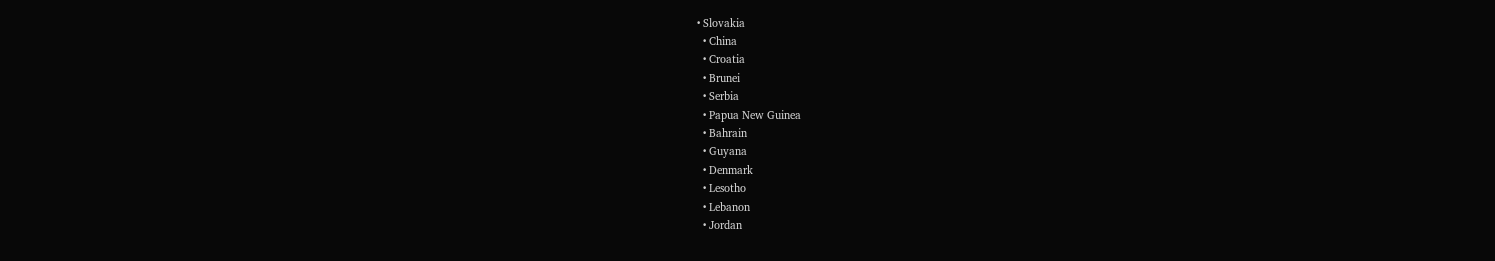• Slovakia
  • China
  • Croatia
  • Brunei
  • Serbia
  • Papua New Guinea
  • Bahrain
  • Guyana
  • Denmark
  • Lesotho
  • Lebanon
  • Jordan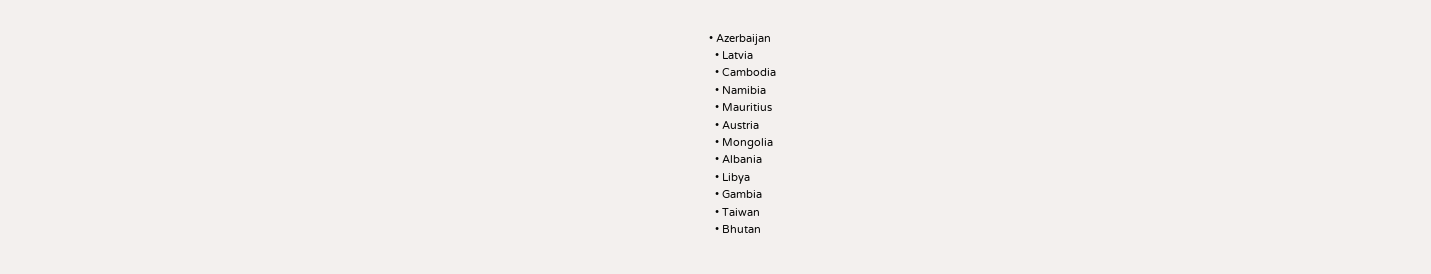• Azerbaijan
  • Latvia
  • Cambodia
  • Namibia
  • Mauritius
  • Austria
  • Mongolia
  • Albania
  • Libya
  • Gambia
  • Taiwan
  • Bhutan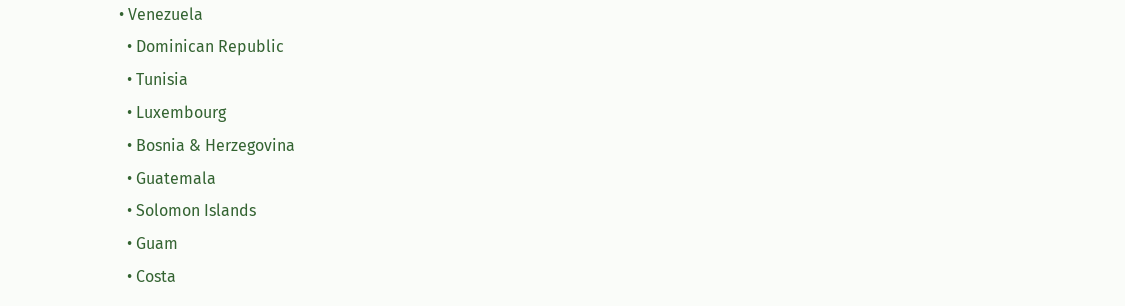• Venezuela
  • Dominican Republic
  • Tunisia
  • Luxembourg
  • Bosnia & Herzegovina
  • Guatemala
  • Solomon Islands
  • Guam
  • Costa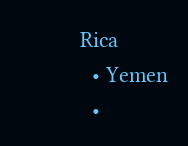Rica
  • Yemen
  •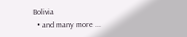Bolivia
  • and many more ...